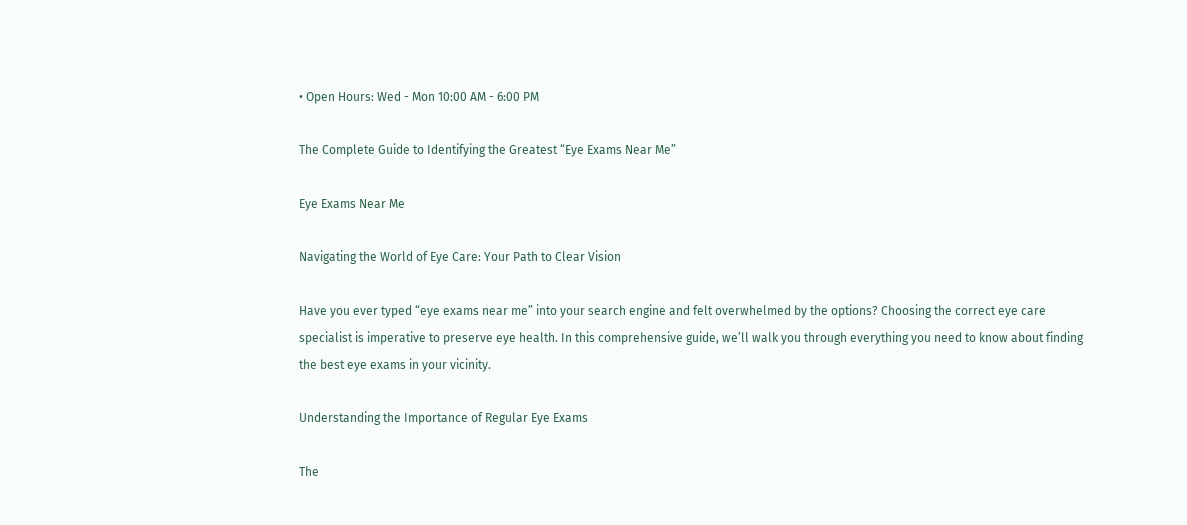• Open Hours: Wed - Mon 10:00 AM - 6:00 PM

The Complete Guide to Identifying the Greatest “Eye Exams Near Me”

Eye Exams Near Me

Navigating the World of Eye Care: Your Path to Clear Vision

Have you ever typed “eye exams near me” into your search engine and felt overwhelmed by the options? Choosing the correct eye care specialist is imperative to preserve eye health. In this comprehensive guide, we’ll walk you through everything you need to know about finding the best eye exams in your vicinity.

Understanding the Importance of Regular Eye Exams

The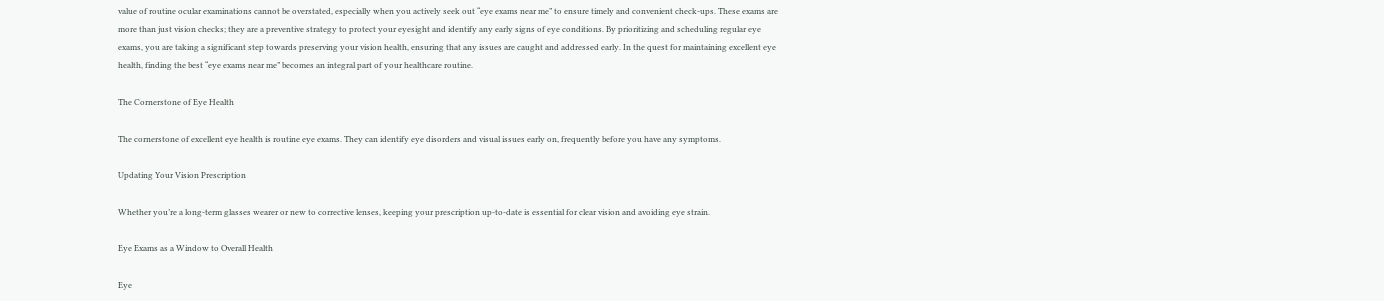value of routine ocular examinations cannot be overstated, especially when you actively seek out “eye exams near me” to ensure timely and convenient check-ups. These exams are more than just vision checks; they are a preventive strategy to protect your eyesight and identify any early signs of eye conditions. By prioritizing and scheduling regular eye exams, you are taking a significant step towards preserving your vision health, ensuring that any issues are caught and addressed early. In the quest for maintaining excellent eye health, finding the best “eye exams near me” becomes an integral part of your healthcare routine.

The Cornerstone of Eye Health

The cornerstone of excellent eye health is routine eye exams. They can identify eye disorders and visual issues early on, frequently before you have any symptoms.

Updating Your Vision Prescription

Whether you’re a long-term glasses wearer or new to corrective lenses, keeping your prescription up-to-date is essential for clear vision and avoiding eye strain.

Eye Exams as a Window to Overall Health

Eye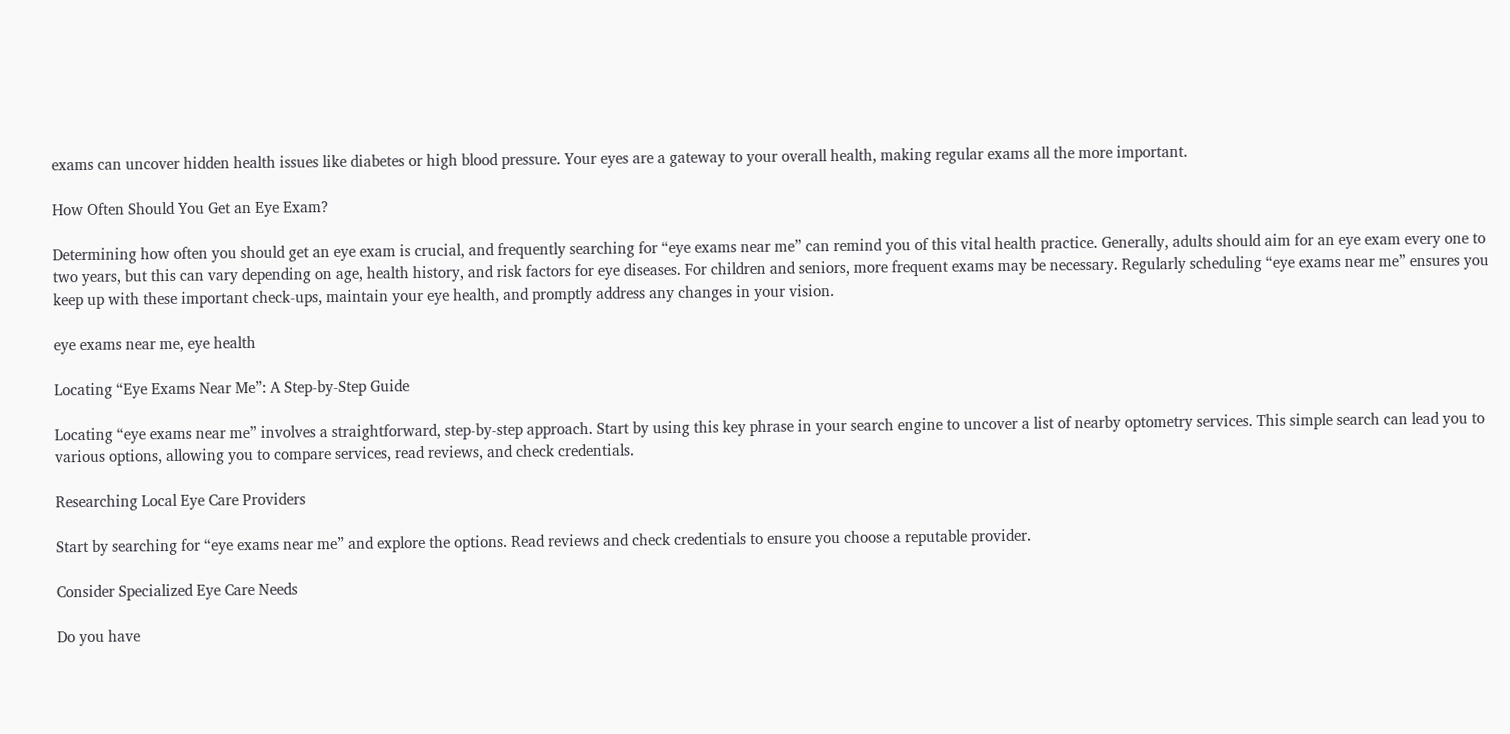exams can uncover hidden health issues like diabetes or high blood pressure. Your eyes are a gateway to your overall health, making regular exams all the more important.

How Often Should You Get an Eye Exam?

Determining how often you should get an eye exam is crucial, and frequently searching for “eye exams near me” can remind you of this vital health practice. Generally, adults should aim for an eye exam every one to two years, but this can vary depending on age, health history, and risk factors for eye diseases. For children and seniors, more frequent exams may be necessary. Regularly scheduling “eye exams near me” ensures you keep up with these important check-ups, maintain your eye health, and promptly address any changes in your vision.

eye exams near me, eye health

Locating “Eye Exams Near Me”: A Step-by-Step Guide

Locating “eye exams near me” involves a straightforward, step-by-step approach. Start by using this key phrase in your search engine to uncover a list of nearby optometry services. This simple search can lead you to various options, allowing you to compare services, read reviews, and check credentials.

Researching Local Eye Care Providers

Start by searching for “eye exams near me” and explore the options. Read reviews and check credentials to ensure you choose a reputable provider.

Consider Specialized Eye Care Needs

Do you have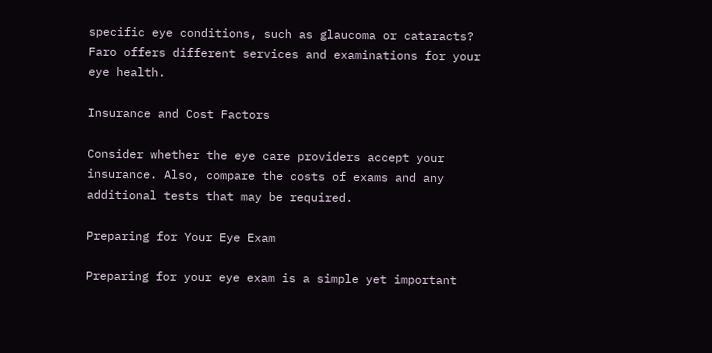specific eye conditions, such as glaucoma or cataracts? Faro offers different services and examinations for your eye health.

Insurance and Cost Factors

Consider whether the eye care providers accept your insurance. Also, compare the costs of exams and any additional tests that may be required.

Preparing for Your Eye Exam

Preparing for your eye exam is a simple yet important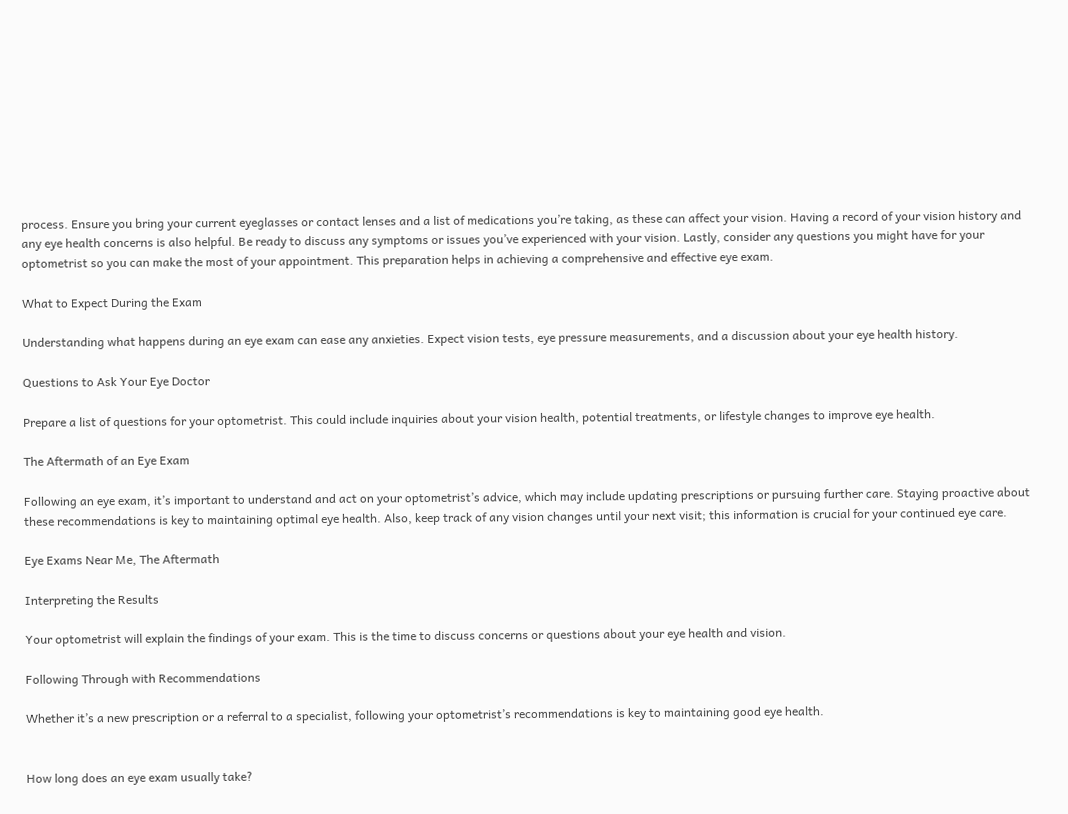process. Ensure you bring your current eyeglasses or contact lenses and a list of medications you’re taking, as these can affect your vision. Having a record of your vision history and any eye health concerns is also helpful. Be ready to discuss any symptoms or issues you’ve experienced with your vision. Lastly, consider any questions you might have for your optometrist so you can make the most of your appointment. This preparation helps in achieving a comprehensive and effective eye exam.

What to Expect During the Exam

Understanding what happens during an eye exam can ease any anxieties. Expect vision tests, eye pressure measurements, and a discussion about your eye health history.

Questions to Ask Your Eye Doctor

Prepare a list of questions for your optometrist. This could include inquiries about your vision health, potential treatments, or lifestyle changes to improve eye health.

The Aftermath of an Eye Exam

Following an eye exam, it’s important to understand and act on your optometrist’s advice, which may include updating prescriptions or pursuing further care. Staying proactive about these recommendations is key to maintaining optimal eye health. Also, keep track of any vision changes until your next visit; this information is crucial for your continued eye care.

Eye Exams Near Me, The Aftermath

Interpreting the Results

Your optometrist will explain the findings of your exam. This is the time to discuss concerns or questions about your eye health and vision.

Following Through with Recommendations

Whether it’s a new prescription or a referral to a specialist, following your optometrist’s recommendations is key to maintaining good eye health.


How long does an eye exam usually take?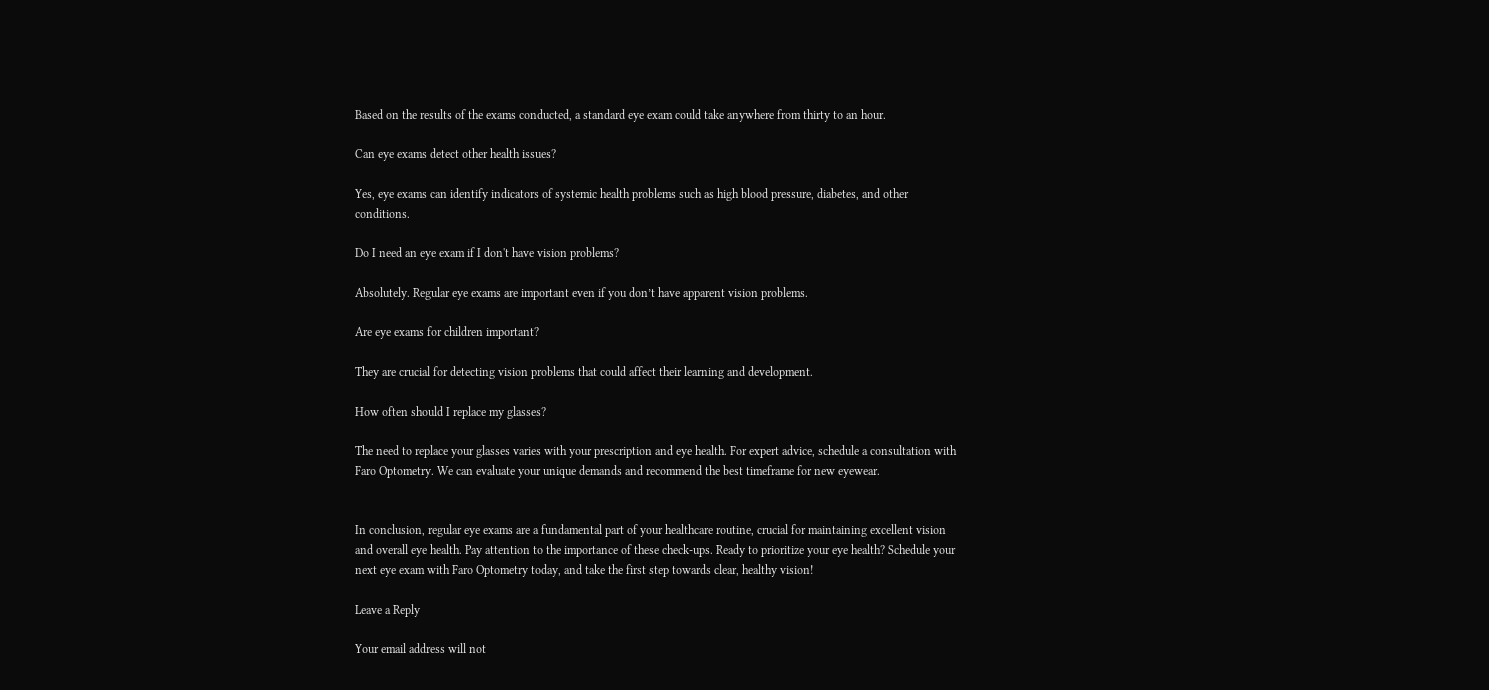Based on the results of the exams conducted, a standard eye exam could take anywhere from thirty to an hour.

Can eye exams detect other health issues?

Yes, eye exams can identify indicators of systemic health problems such as high blood pressure, diabetes, and other conditions.

Do I need an eye exam if I don't have vision problems?

Absolutely. Regular eye exams are important even if you don’t have apparent vision problems.

Are eye exams for children important?

They are crucial for detecting vision problems that could affect their learning and development.

How often should I replace my glasses?

The need to replace your glasses varies with your prescription and eye health. For expert advice, schedule a consultation with Faro Optometry. We can evaluate your unique demands and recommend the best timeframe for new eyewear.


In conclusion, regular eye exams are a fundamental part of your healthcare routine, crucial for maintaining excellent vision and overall eye health. Pay attention to the importance of these check-ups. Ready to prioritize your eye health? Schedule your next eye exam with Faro Optometry today, and take the first step towards clear, healthy vision!

Leave a Reply

Your email address will not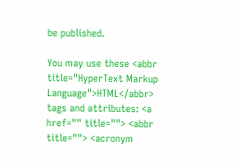be published.

You may use these <abbr title="HyperText Markup Language">HTML</abbr> tags and attributes: <a href="" title=""> <abbr title=""> <acronym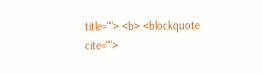title=""> <b> <blockquote cite="">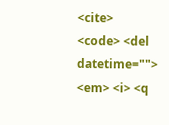<cite> <code> <del datetime=""> <em> <i> <q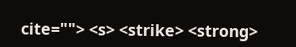cite=""> <s> <strike> <strong>